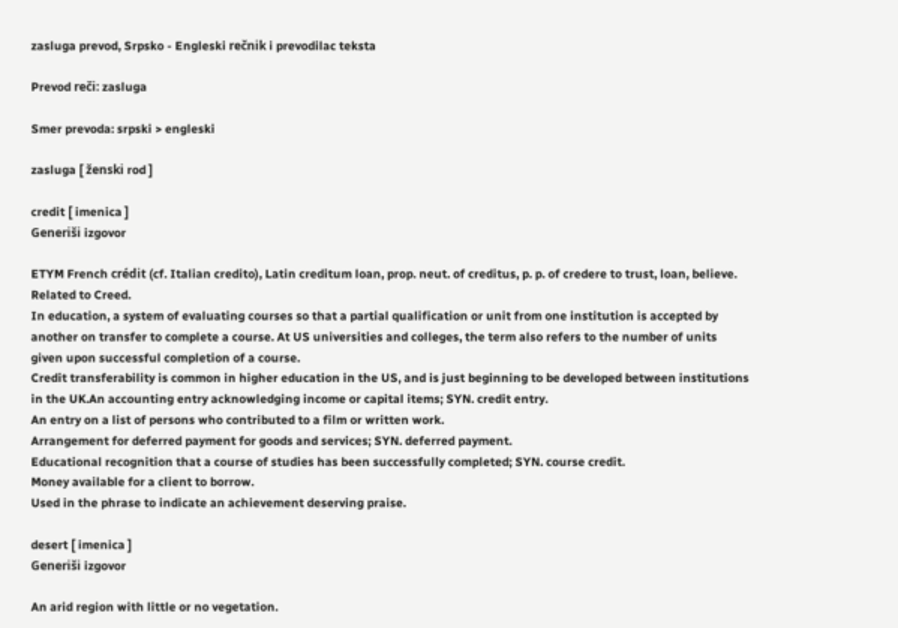zasluga prevod, Srpsko - Engleski rečnik i prevodilac teksta

Prevod reči: zasluga

Smer prevoda: srpski > engleski

zasluga [ ženski rod ]

credit [ imenica ]
Generiši izgovor

ETYM French crédit (cf. Italian credito), Latin creditum loan, prop. neut. of creditus, p. p. of credere to trust, loan, believe. Related to Creed.
In education, a system of evaluating courses so that a partial qualification or unit from one institution is accepted by another on transfer to complete a course. At US universities and colleges, the term also refers to the number of units given upon successful completion of a course.
Credit transferability is common in higher education in the US, and is just beginning to be developed between institutions in the UK.An accounting entry acknowledging income or capital items; SYN. credit entry.
An entry on a list of persons who contributed to a film or written work.
Arrangement for deferred payment for goods and services; SYN. deferred payment.
Educational recognition that a course of studies has been successfully completed; SYN. course credit.
Money available for a client to borrow.
Used in the phrase to indicate an achievement deserving praise.

desert [ imenica ]
Generiši izgovor

An arid region with little or no vegetation.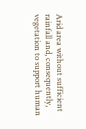Arid area without sufficient rainfall and, consequently, vegetation to support human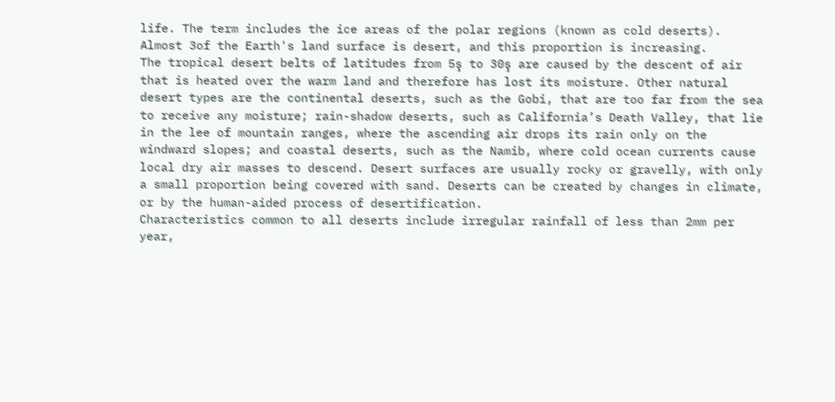life. The term includes the ice areas of the polar regions (known as cold deserts). Almost 3of the Earth's land surface is desert, and this proportion is increasing.
The tropical desert belts of latitudes from 5ş to 30ş are caused by the descent of air that is heated over the warm land and therefore has lost its moisture. Other natural desert types are the continental deserts, such as the Gobi, that are too far from the sea to receive any moisture; rain-shadow deserts, such as California’s Death Valley, that lie in the lee of mountain ranges, where the ascending air drops its rain only on the windward slopes; and coastal deserts, such as the Namib, where cold ocean currents cause local dry air masses to descend. Desert surfaces are usually rocky or gravelly, with only a small proportion being covered with sand. Deserts can be created by changes in climate, or by the human-aided process of desertification.
Characteristics common to all deserts include irregular rainfall of less than 2mm per year,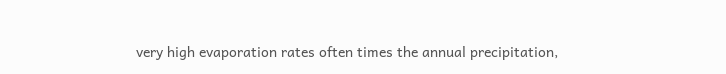very high evaporation rates often times the annual precipitation,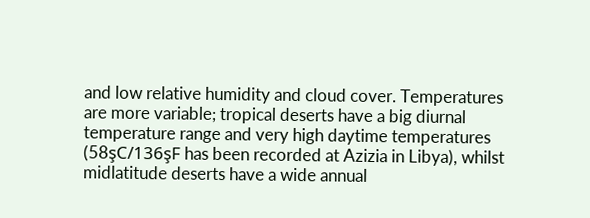and low relative humidity and cloud cover. Temperatures are more variable; tropical deserts have a big diurnal temperature range and very high daytime temperatures (58şC/136şF has been recorded at Azizia in Libya), whilst midlatitude deserts have a wide annual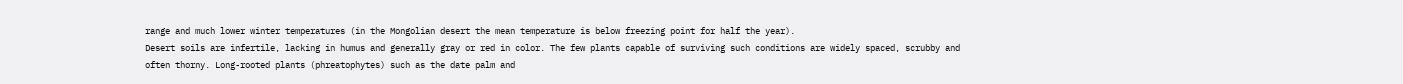range and much lower winter temperatures (in the Mongolian desert the mean temperature is below freezing point for half the year).
Desert soils are infertile, lacking in humus and generally gray or red in color. The few plants capable of surviving such conditions are widely spaced, scrubby and often thorny. Long-rooted plants (phreatophytes) such as the date palm and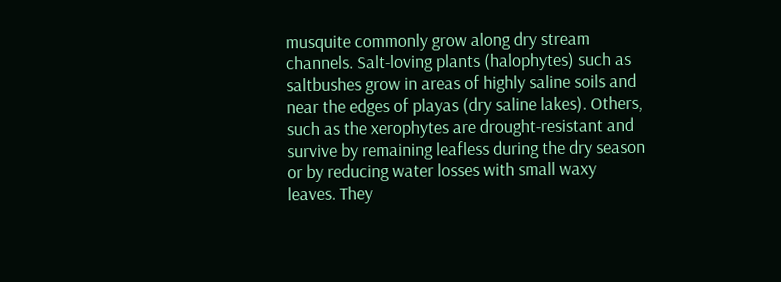musquite commonly grow along dry stream channels. Salt-loving plants (halophytes) such as saltbushes grow in areas of highly saline soils and near the edges of playas (dry saline lakes). Others, such as the xerophytes are drought-resistant and survive by remaining leafless during the dry season or by reducing water losses with small waxy leaves. They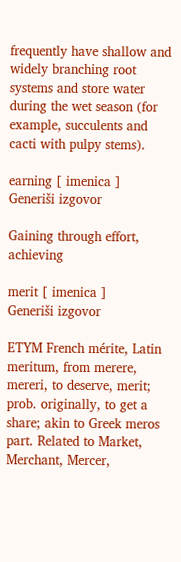frequently have shallow and widely branching root systems and store water during the wet season (for example, succulents and cacti with pulpy stems).

earning [ imenica ]
Generiši izgovor

Gaining through effort, achieving

merit [ imenica ]
Generiši izgovor

ETYM French mérite, Latin meritum, from merere, mereri, to deserve, merit; prob. originally, to get a share; akin to Greek meros part. Related to Market, Merchant, Mercer,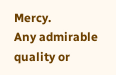Mercy.
Any admirable quality or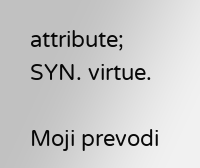attribute; SYN. virtue.

Moji prevodi